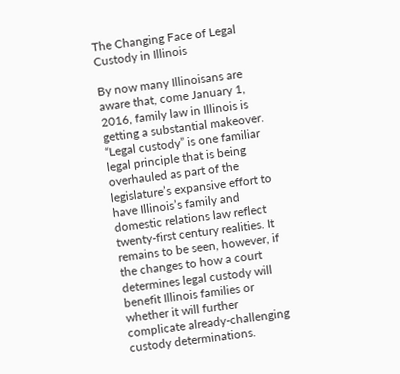The Changing Face of Legal Custody in Illinois

By now many Illinoisans are aware that, come January 1, 2016, family law in Illinois is getting a substantial makeover. “Legal custody” is one familiar legal principle that is being overhauled as part of the legislature’s expansive effort to have Illinois’s family and domestic relations law reflect twenty-first century realities. It remains to be seen, however, if the changes to how a court determines legal custody will benefit Illinois families or whether it will further complicate already-challenging custody determinations.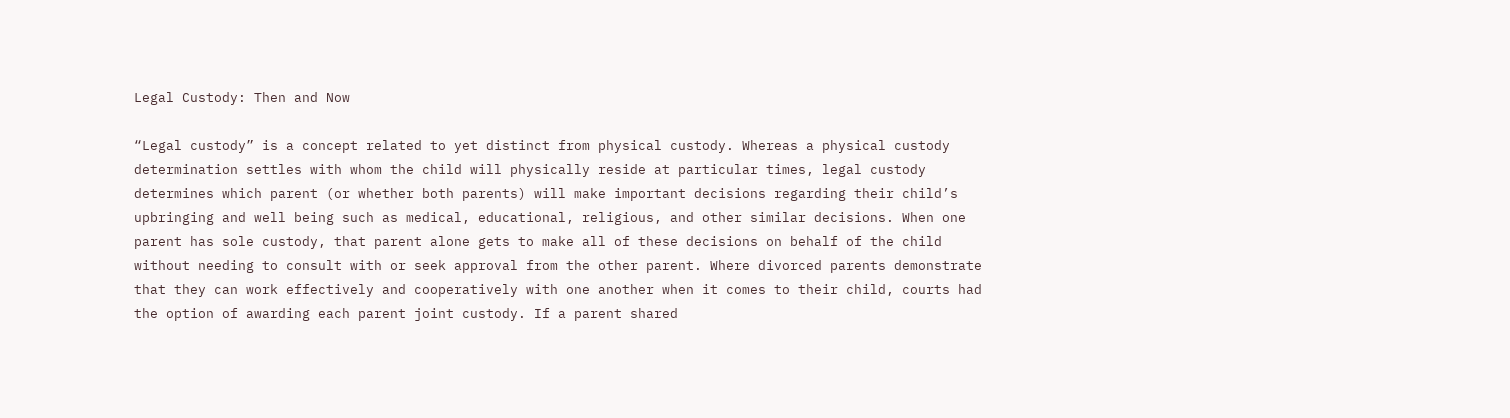Legal Custody: Then and Now

“Legal custody” is a concept related to yet distinct from physical custody. Whereas a physical custody determination settles with whom the child will physically reside at particular times, legal custody determines which parent (or whether both parents) will make important decisions regarding their child’s upbringing and well being such as medical, educational, religious, and other similar decisions. When one parent has sole custody, that parent alone gets to make all of these decisions on behalf of the child without needing to consult with or seek approval from the other parent. Where divorced parents demonstrate that they can work effectively and cooperatively with one another when it comes to their child, courts had the option of awarding each parent joint custody. If a parent shared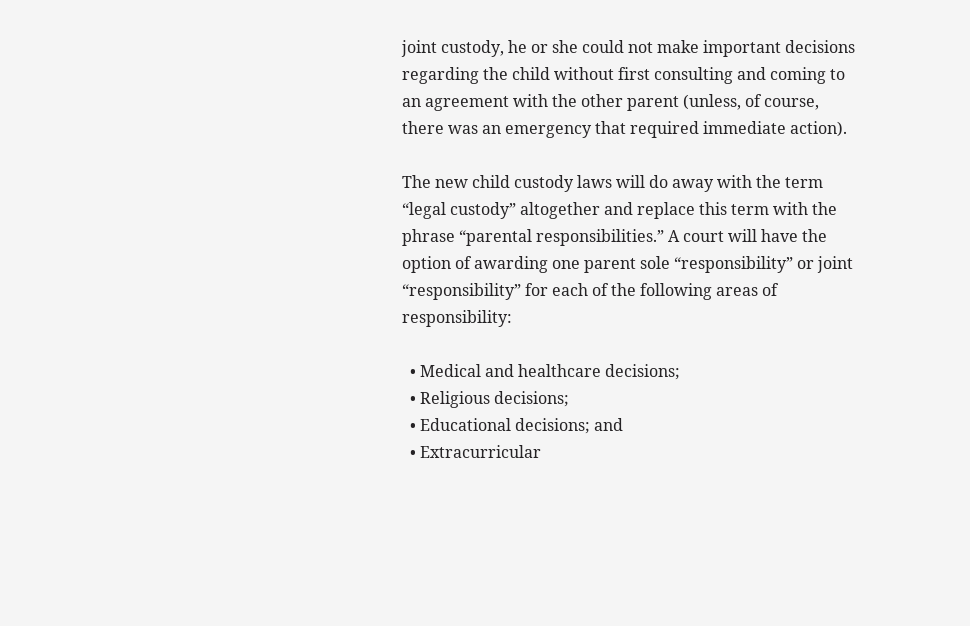joint custody, he or she could not make important decisions regarding the child without first consulting and coming to an agreement with the other parent (unless, of course, there was an emergency that required immediate action).

The new child custody laws will do away with the term “legal custody” altogether and replace this term with the phrase “parental responsibilities.” A court will have the option of awarding one parent sole “responsibility” or joint “responsibility” for each of the following areas of responsibility:

  • Medical and healthcare decisions;
  • Religious decisions;
  • Educational decisions; and
  • Extracurricular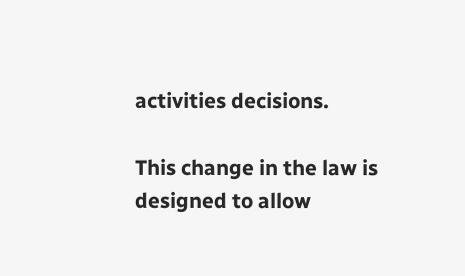activities decisions.

This change in the law is designed to allow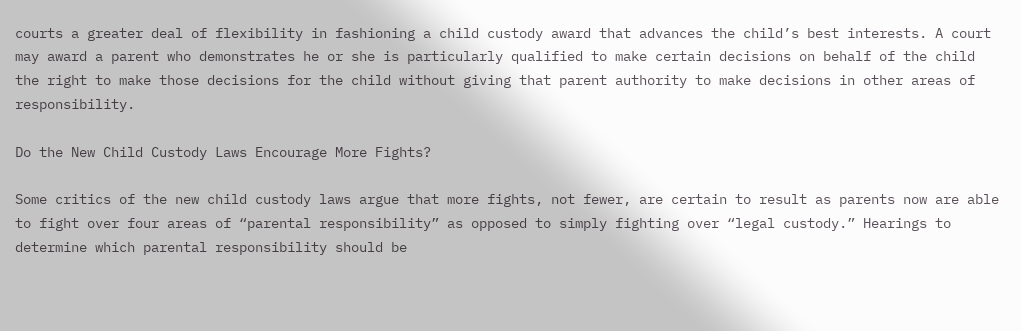courts a greater deal of flexibility in fashioning a child custody award that advances the child’s best interests. A court may award a parent who demonstrates he or she is particularly qualified to make certain decisions on behalf of the child the right to make those decisions for the child without giving that parent authority to make decisions in other areas of responsibility.

Do the New Child Custody Laws Encourage More Fights?

Some critics of the new child custody laws argue that more fights, not fewer, are certain to result as parents now are able to fight over four areas of “parental responsibility” as opposed to simply fighting over “legal custody.” Hearings to determine which parental responsibility should be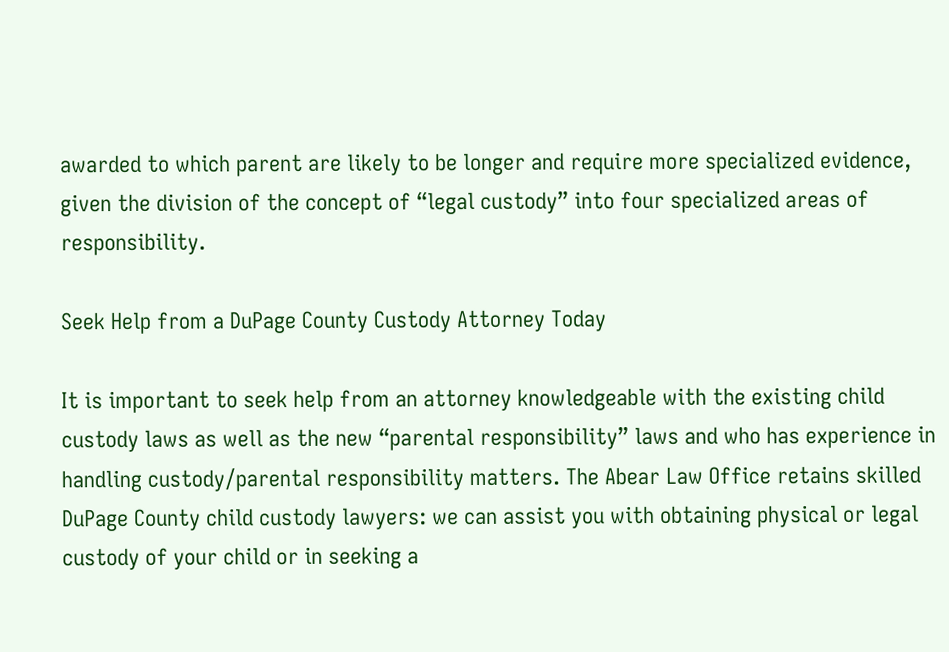awarded to which parent are likely to be longer and require more specialized evidence, given the division of the concept of “legal custody” into four specialized areas of responsibility.

Seek Help from a DuPage County Custody Attorney Today

It is important to seek help from an attorney knowledgeable with the existing child custody laws as well as the new “parental responsibility” laws and who has experience in handling custody/parental responsibility matters. The Abear Law Office retains skilled DuPage County child custody lawyers: we can assist you with obtaining physical or legal custody of your child or in seeking a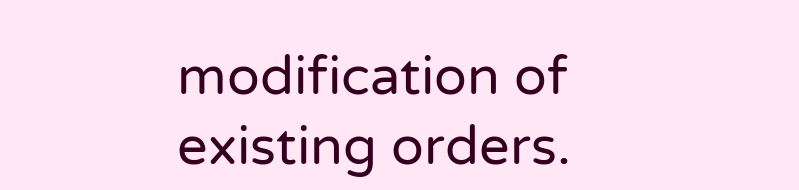modification of existing orders.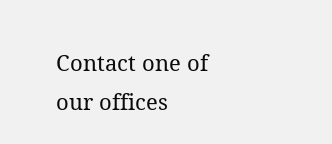Contact one of our offices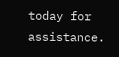today for assistance.